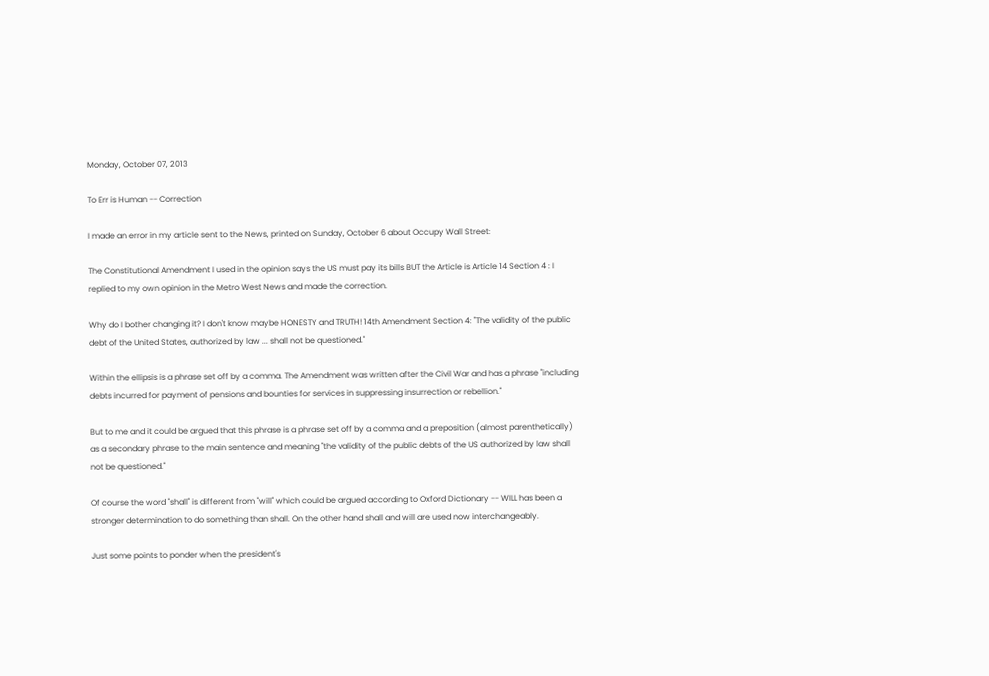Monday, October 07, 2013

To Err is Human -- Correction

I made an error in my article sent to the News, printed on Sunday, October 6 about Occupy Wall Street:

The Constitutional Amendment I used in the opinion says the US must pay its bills BUT the Article is Article 14 Section 4 : I replied to my own opinion in the Metro West News and made the correction.

Why do I bother changing it? I don't know maybe HONESTY and TRUTH! 14th Amendment Section 4: "The validity of the public debt of the United States, authorized by law ... shall not be questioned."

Within the ellipsis is a phrase set off by a comma. The Amendment was written after the Civil War and has a phrase "including debts incurred for payment of pensions and bounties for services in suppressing insurrection or rebellion."

But to me and it could be argued that this phrase is a phrase set off by a comma and a preposition (almost parenthetically) as a secondary phrase to the main sentence and meaning "the validity of the public debts of the US authorized by law shall not be questioned."

Of course the word "shall" is different from "will" which could be argued according to Oxford Dictionary -- WILL has been a stronger determination to do something than shall. On the other hand shall and will are used now interchangeably.

Just some points to ponder when the president's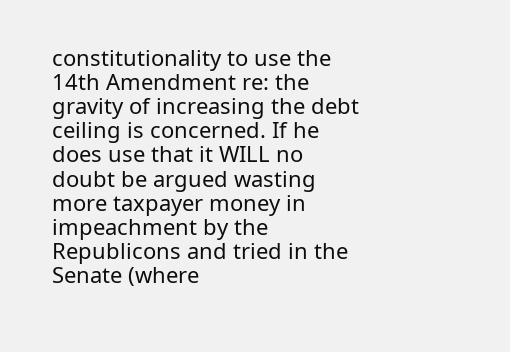constitutionality to use the 14th Amendment re: the gravity of increasing the debt ceiling is concerned. If he does use that it WILL no doubt be argued wasting more taxpayer money in impeachment by the Republicons and tried in the Senate (where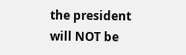the president will NOT be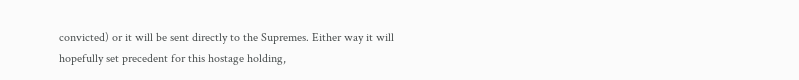convicted) or it will be sent directly to the Supremes. Either way it will hopefully set precedent for this hostage holding,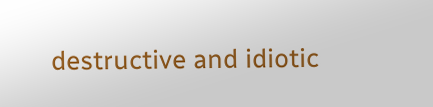destructive and idiotic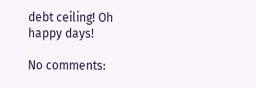debt ceiling! Oh happy days!

No comments: